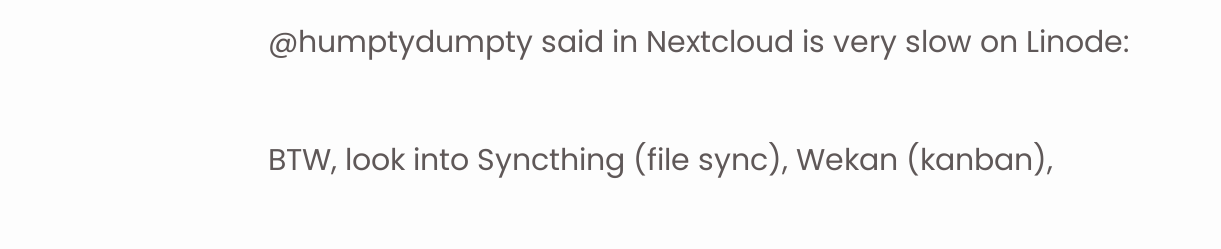@humptydumpty said in Nextcloud is very slow on Linode:

BTW, look into Syncthing (file sync), Wekan (kanban),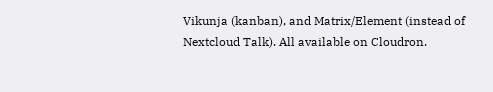Vikunja (kanban), and Matrix/Element (instead of Nextcloud Talk). All available on Cloudron.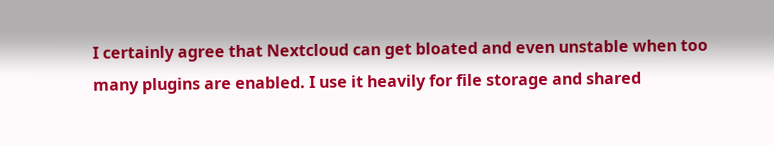I certainly agree that Nextcloud can get bloated and even unstable when too many plugins are enabled. I use it heavily for file storage and shared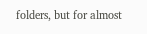folders, but for almost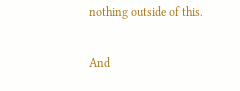nothing outside of this.

And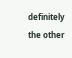definitely the other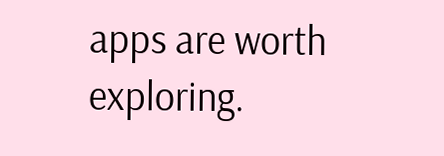apps are worth exploring.